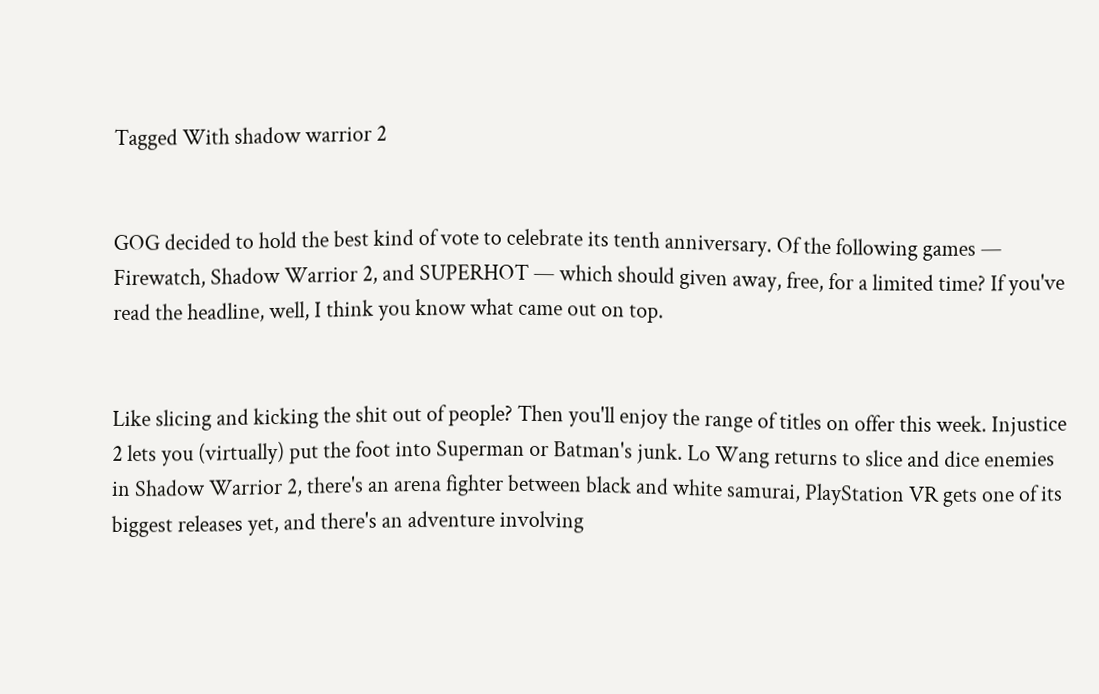Tagged With shadow warrior 2


GOG decided to hold the best kind of vote to celebrate its tenth anniversary. Of the following games — Firewatch, Shadow Warrior 2, and SUPERHOT — which should given away, free, for a limited time? If you've read the headline, well, I think you know what came out on top.


Like slicing and kicking the shit out of people? Then you'll enjoy the range of titles on offer this week. Injustice 2 lets you (virtually) put the foot into Superman or Batman's junk. Lo Wang returns to slice and dice enemies in Shadow Warrior 2, there's an arena fighter between black and white samurai, PlayStation VR gets one of its biggest releases yet, and there's an adventure involving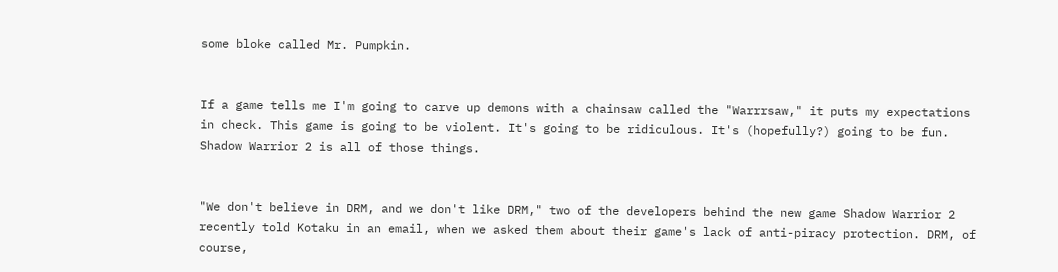some bloke called Mr. Pumpkin.


If a game tells me I'm going to carve up demons with a chainsaw called the "Warrrsaw," it puts my expectations in check. This game is going to be violent. It's going to be ridiculous. It's (hopefully?) going to be fun. Shadow Warrior 2 is all of those things.


"We don't believe in DRM, and we don't like DRM," two of the developers behind the new game Shadow Warrior 2 recently told Kotaku in an email, when we asked them about their game's lack of anti-piracy protection. DRM, of course,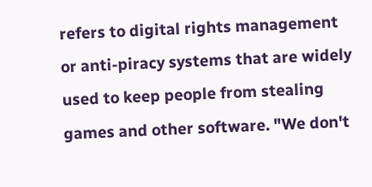refers to digital rights management or anti-piracy systems that are widely used to keep people from stealing games and other software. "We don't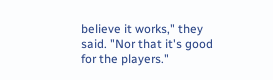believe it works," they said. "Nor that it's good for the players."